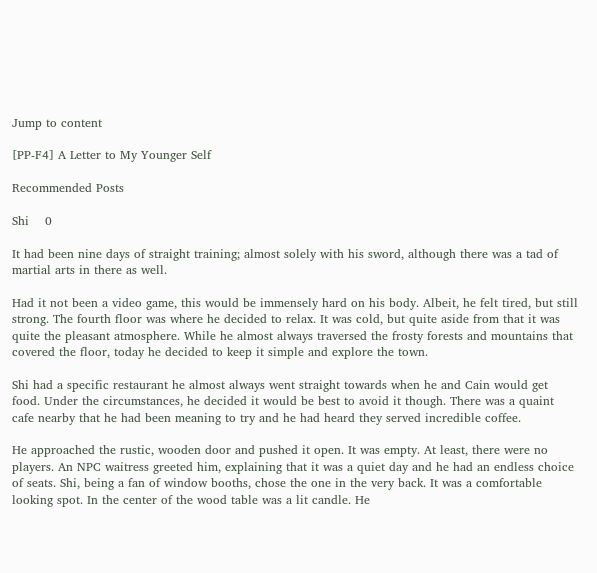Jump to content

[PP-F4] A Letter to My Younger Self

Recommended Posts

Shi    0

It had been nine days of straight training; almost solely with his sword, although there was a tad of martial arts in there as well.

Had it not been a video game, this would be immensely hard on his body. Albeit, he felt tired, but still strong. The fourth floor was where he decided to relax. It was cold, but quite aside from that it was quite the pleasant atmosphere. While he almost always traversed the frosty forests and mountains that covered the floor, today he decided to keep it simple and explore the town.

Shi had a specific restaurant he almost always went straight towards when he and Cain would get food. Under the circumstances, he decided it would be best to avoid it though. There was a quaint cafe nearby that he had been meaning to try and he had heard they served incredible coffee.

He approached the rustic, wooden door and pushed it open. It was empty. At least, there were no players. An NPC waitress greeted him, explaining that it was a quiet day and he had an endless choice of seats. Shi, being a fan of window booths, chose the one in the very back. It was a comfortable looking spot. In the center of the wood table was a lit candle. He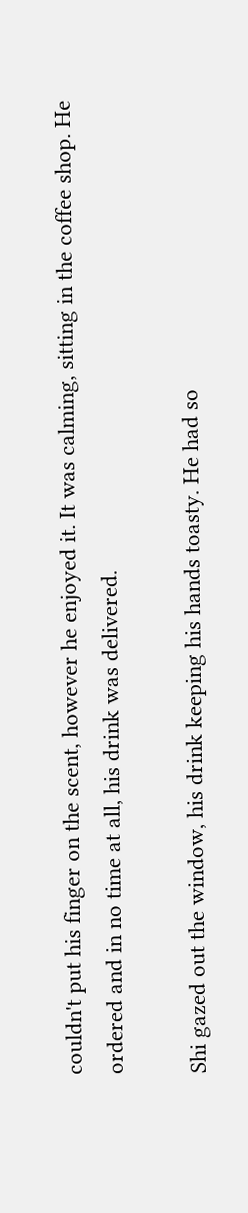couldn't put his finger on the scent, however he enjoyed it. It was calming, sitting in the coffee shop. He ordered and in no time at all, his drink was delivered.

Shi gazed out the window, his drink keeping his hands toasty. He had so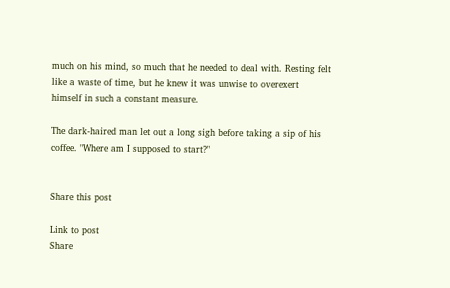much on his mind, so much that he needed to deal with. Resting felt like a waste of time, but he knew it was unwise to overexert himself in such a constant measure.

The dark-haired man let out a long sigh before taking a sip of his coffee. "Where am I supposed to start?"


Share this post

Link to post
Share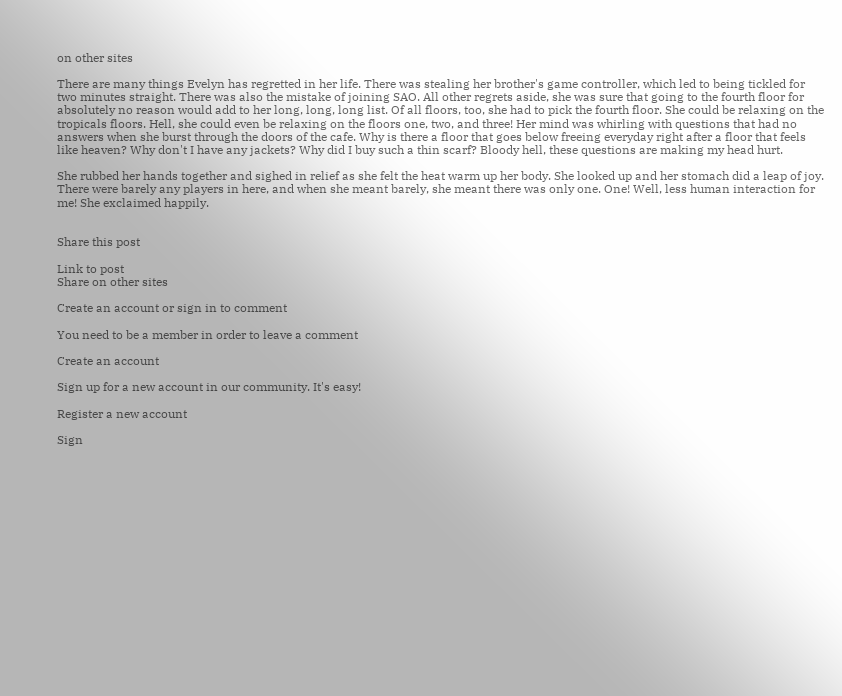on other sites

There are many things Evelyn has regretted in her life. There was stealing her brother's game controller, which led to being tickled for two minutes straight. There was also the mistake of joining SAO. All other regrets aside, she was sure that going to the fourth floor for absolutely no reason would add to her long, long, long list. Of all floors, too, she had to pick the fourth floor. She could be relaxing on the tropicals floors. Hell, she could even be relaxing on the floors one, two, and three! Her mind was whirling with questions that had no answers when she burst through the doors of the cafe. Why is there a floor that goes below freeing everyday right after a floor that feels like heaven? Why don't I have any jackets? Why did I buy such a thin scarf? Bloody hell, these questions are making my head hurt.

She rubbed her hands together and sighed in relief as she felt the heat warm up her body. She looked up and her stomach did a leap of joy. There were barely any players in here, and when she meant barely, she meant there was only one. One! Well, less human interaction for me! She exclaimed happily.


Share this post

Link to post
Share on other sites

Create an account or sign in to comment

You need to be a member in order to leave a comment

Create an account

Sign up for a new account in our community. It's easy!

Register a new account

Sign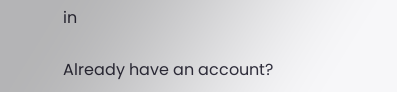in

Already have an account?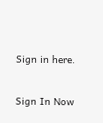Sign in here.

Sign In Now